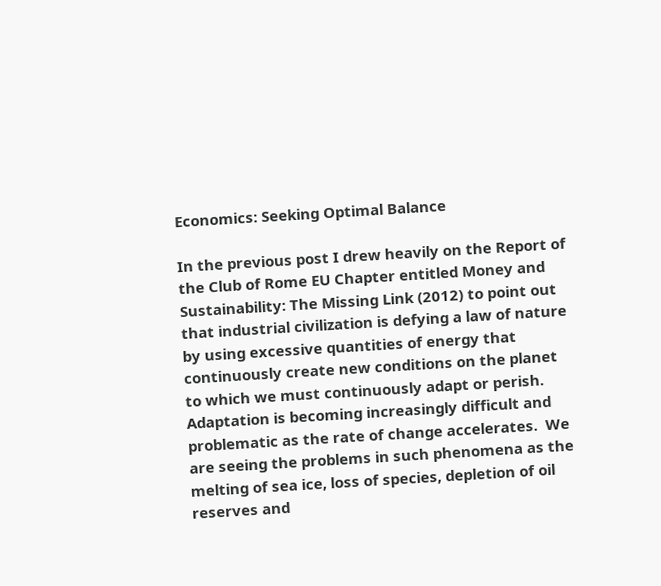Economics: Seeking Optimal Balance

In the previous post I drew heavily on the Report of the Club of Rome EU Chapter entitled Money and Sustainability: The Missing Link (2012) to point out that industrial civilization is defying a law of nature by using excessive quantities of energy that continuously create new conditions on the planet to which we must continuously adapt or perish.  Adaptation is becoming increasingly difficult and problematic as the rate of change accelerates.  We are seeing the problems in such phenomena as the melting of sea ice, loss of species, depletion of oil reserves and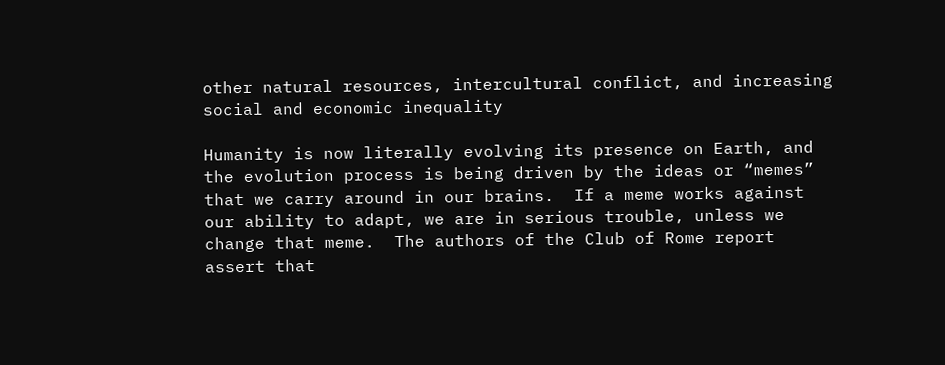other natural resources, intercultural conflict, and increasing social and economic inequality

Humanity is now literally evolving its presence on Earth, and the evolution process is being driven by the ideas or “memes” that we carry around in our brains.  If a meme works against our ability to adapt, we are in serious trouble, unless we change that meme.  The authors of the Club of Rome report assert that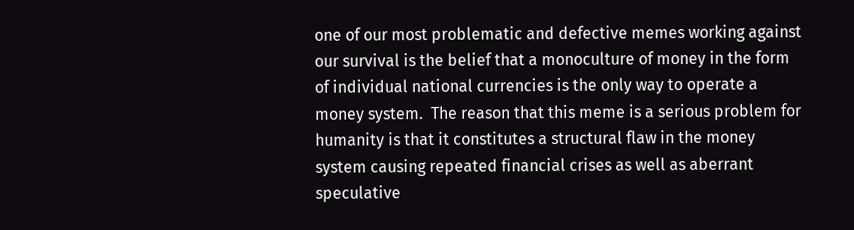one of our most problematic and defective memes working against our survival is the belief that a monoculture of money in the form of individual national currencies is the only way to operate a money system.  The reason that this meme is a serious problem for humanity is that it constitutes a structural flaw in the money system causing repeated financial crises as well as aberrant speculative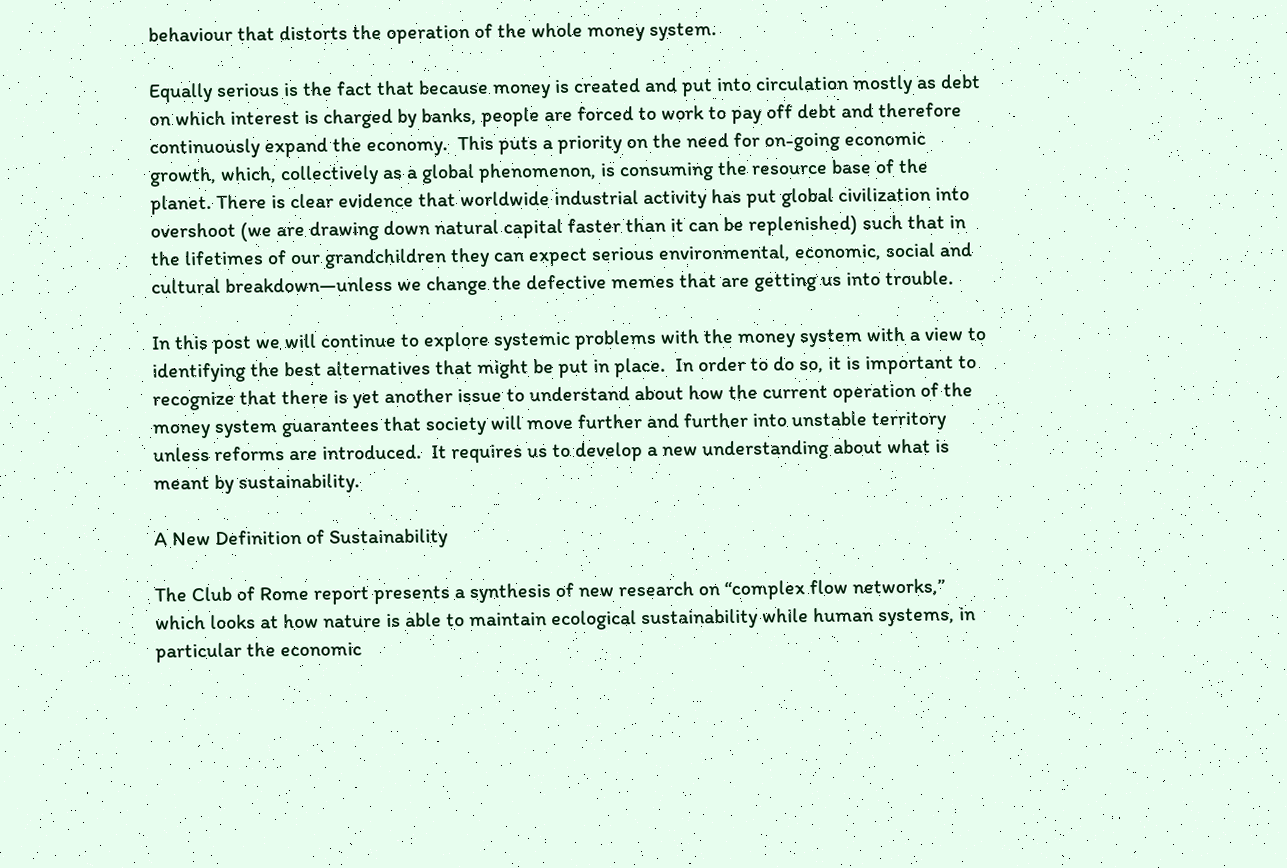behaviour that distorts the operation of the whole money system.

Equally serious is the fact that because money is created and put into circulation mostly as debt on which interest is charged by banks, people are forced to work to pay off debt and therefore continuously expand the economy.  This puts a priority on the need for on-going economic growth, which, collectively as a global phenomenon, is consuming the resource base of the planet. There is clear evidence that worldwide industrial activity has put global civilization into overshoot (we are drawing down natural capital faster than it can be replenished) such that in the lifetimes of our grandchildren they can expect serious environmental, economic, social and cultural breakdown—unless we change the defective memes that are getting us into trouble.

In this post we will continue to explore systemic problems with the money system with a view to identifying the best alternatives that might be put in place.  In order to do so, it is important to recognize that there is yet another issue to understand about how the current operation of the money system guarantees that society will move further and further into unstable territory unless reforms are introduced.  It requires us to develop a new understanding about what is meant by sustainability.

A New Definition of Sustainability

The Club of Rome report presents a synthesis of new research on “complex flow networks,” which looks at how nature is able to maintain ecological sustainability while human systems, in particular the economic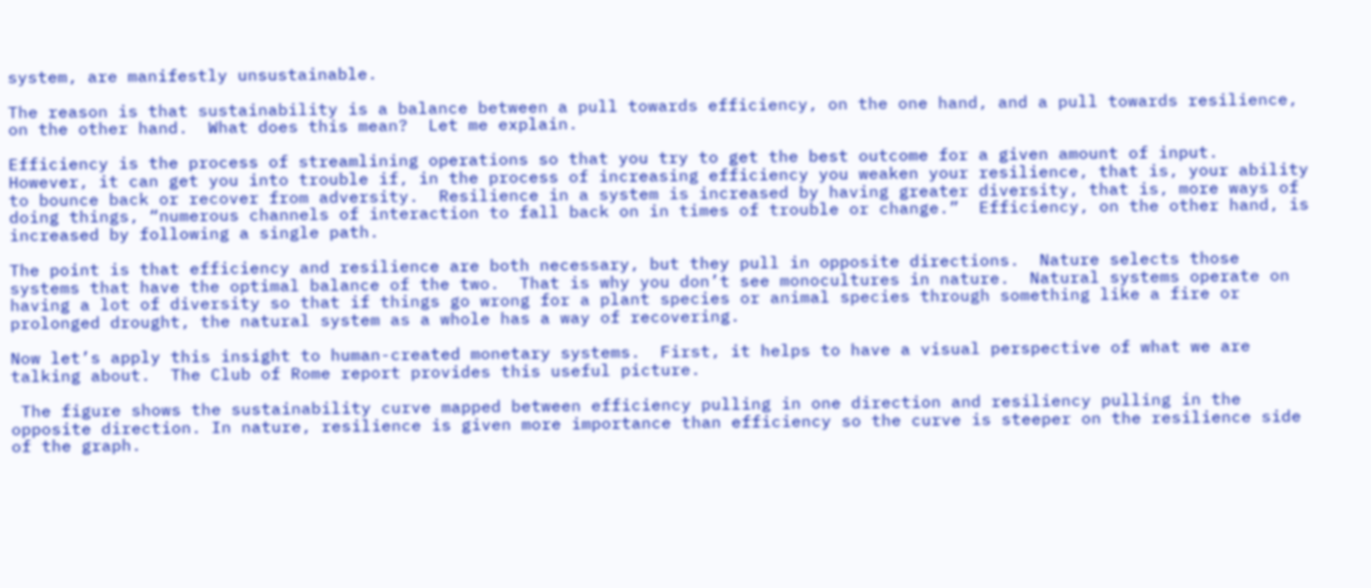system, are manifestly unsustainable.

The reason is that sustainability is a balance between a pull towards efficiency, on the one hand, and a pull towards resilience, on the other hand.  What does this mean?  Let me explain.

Efficiency is the process of streamlining operations so that you try to get the best outcome for a given amount of input.  However, it can get you into trouble if, in the process of increasing efficiency you weaken your resilience, that is, your ability to bounce back or recover from adversity.  Resilience in a system is increased by having greater diversity, that is, more ways of doing things, “numerous channels of interaction to fall back on in times of trouble or change.”  Efficiency, on the other hand, is increased by following a single path.

The point is that efficiency and resilience are both necessary, but they pull in opposite directions.  Nature selects those systems that have the optimal balance of the two.  That is why you don’t see monocultures in nature.  Natural systems operate on having a lot of diversity so that if things go wrong for a plant species or animal species through something like a fire or prolonged drought, the natural system as a whole has a way of recovering.

Now let’s apply this insight to human-created monetary systems.  First, it helps to have a visual perspective of what we are talking about.  The Club of Rome report provides this useful picture.

 The figure shows the sustainability curve mapped between efficiency pulling in one direction and resiliency pulling in the opposite direction. In nature, resilience is given more importance than efficiency so the curve is steeper on the resilience side of the graph.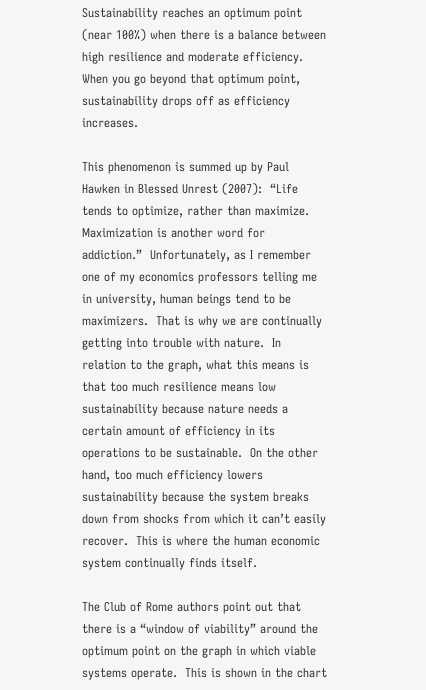Sustainability reaches an optimum point (near 100%) when there is a balance between high resilience and moderate efficiency.  When you go beyond that optimum point, sustainability drops off as efficiency increases.

This phenomenon is summed up by Paul Hawken in Blessed Unrest (2007):  “Life tends to optimize, rather than maximize.  Maximization is another word for addiction.”  Unfortunately, as I remember one of my economics professors telling me in university, human beings tend to be maximizers.  That is why we are continually getting into trouble with nature.  In relation to the graph, what this means is that too much resilience means low sustainability because nature needs a certain amount of efficiency in its operations to be sustainable.  On the other hand, too much efficiency lowers sustainability because the system breaks down from shocks from which it can’t easily recover.  This is where the human economic system continually finds itself.

The Club of Rome authors point out that there is a “window of viability” around the optimum point on the graph in which viable systems operate.  This is shown in the chart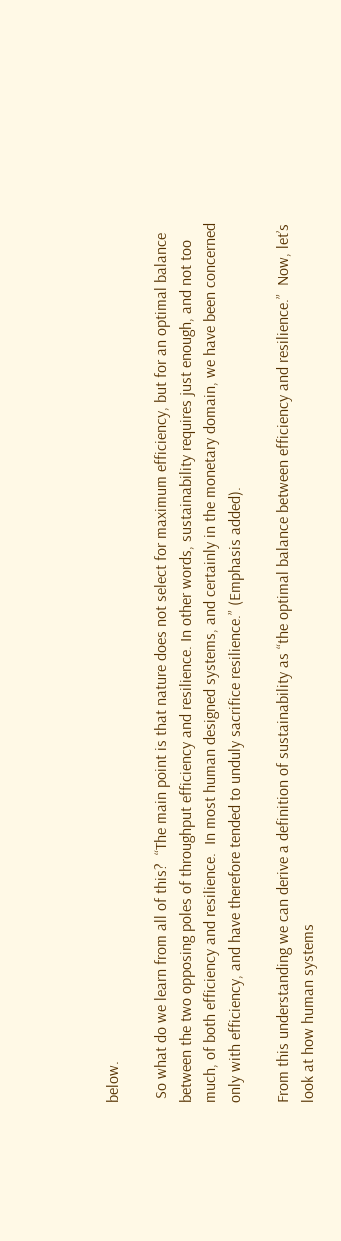below.

 So what do we learn from all of this?  “The main point is that nature does not select for maximum efficiency, but for an optimal balance between the two opposing poles of throughput efficiency and resilience. In other words, sustainability requires just enough, and not too much, of both efficiency and resilience.  In most human designed systems, and certainly in the monetary domain, we have been concerned only with efficiency, and have therefore tended to unduly sacrifice resilience.” (Emphasis added).

From this understanding we can derive a definition of sustainability as “the optimal balance between efficiency and resilience.”  Now, let’s look at how human systems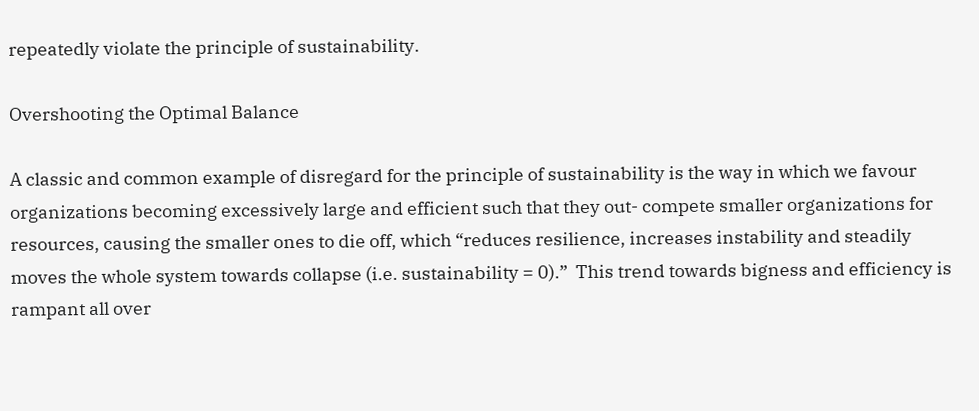repeatedly violate the principle of sustainability.

Overshooting the Optimal Balance

A classic and common example of disregard for the principle of sustainability is the way in which we favour organizations becoming excessively large and efficient such that they out- compete smaller organizations for resources, causing the smaller ones to die off, which “reduces resilience, increases instability and steadily moves the whole system towards collapse (i.e. sustainability = 0).”  This trend towards bigness and efficiency is rampant all over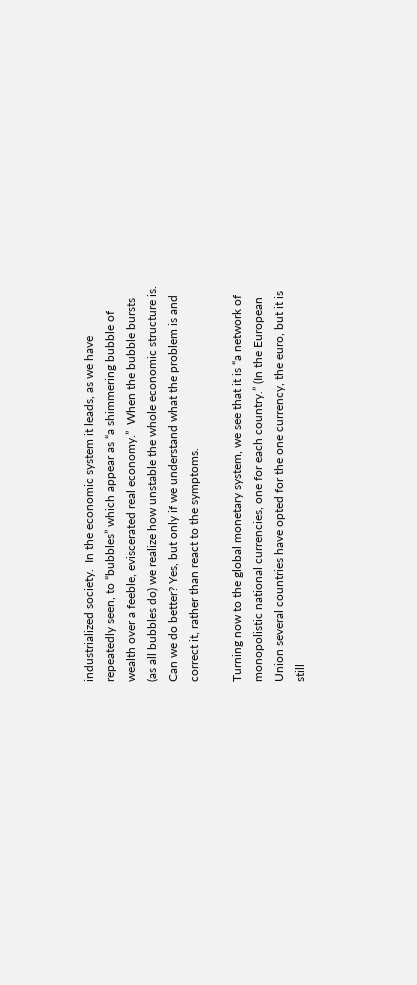industrialized society.  In the economic system it leads, as we have repeatedly seen, to “bubbles” which appear as “a shimmering bubble of wealth over a feeble, eviscerated real economy.”  When the bubble bursts (as all bubbles do) we realize how unstable the whole economic structure is.  Can we do better? Yes, but only if we understand what the problem is and correct it, rather than react to the symptoms.

Turning now to the global monetary system, we see that it is “a network of monopolistic national currencies, one for each country.” (In the European Union several countries have opted for the one currency, the euro, but it is still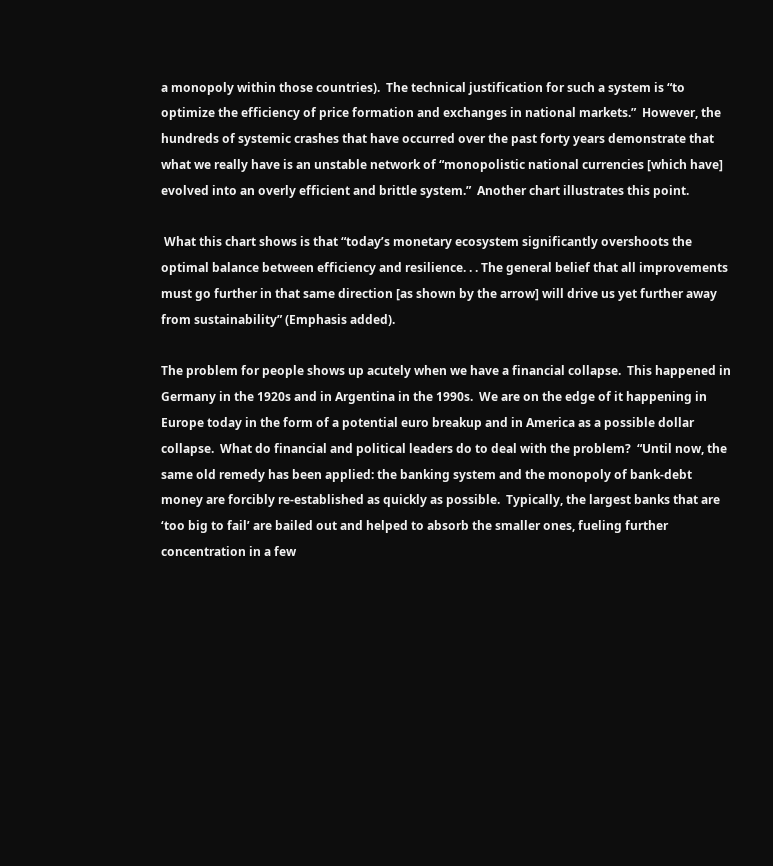a monopoly within those countries).  The technical justification for such a system is “to optimize the efficiency of price formation and exchanges in national markets.”  However, the hundreds of systemic crashes that have occurred over the past forty years demonstrate that what we really have is an unstable network of “monopolistic national currencies [which have] evolved into an overly efficient and brittle system.”  Another chart illustrates this point.

 What this chart shows is that “today’s monetary ecosystem significantly overshoots the optimal balance between efficiency and resilience. . . The general belief that all improvements must go further in that same direction [as shown by the arrow] will drive us yet further away from sustainability” (Emphasis added).

The problem for people shows up acutely when we have a financial collapse.  This happened in Germany in the 1920s and in Argentina in the 1990s.  We are on the edge of it happening in Europe today in the form of a potential euro breakup and in America as a possible dollar collapse.  What do financial and political leaders do to deal with the problem?  “Until now, the same old remedy has been applied: the banking system and the monopoly of bank-debt money are forcibly re-established as quickly as possible.  Typically, the largest banks that are ‘too big to fail’ are bailed out and helped to absorb the smaller ones, fueling further concentration in a few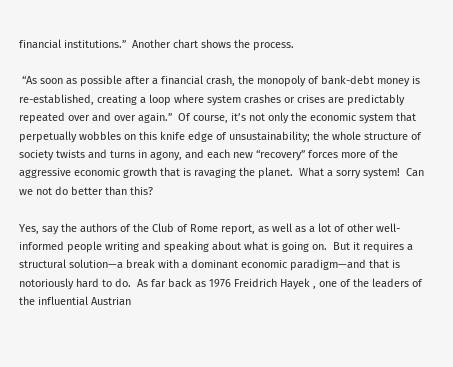financial institutions.”  Another chart shows the process.

 “As soon as possible after a financial crash, the monopoly of bank-debt money is re-established, creating a loop where system crashes or crises are predictably repeated over and over again.”  Of course, it’s not only the economic system that perpetually wobbles on this knife edge of unsustainability; the whole structure of society twists and turns in agony, and each new “recovery” forces more of the aggressive economic growth that is ravaging the planet.  What a sorry system!  Can we not do better than this?

Yes, say the authors of the Club of Rome report, as well as a lot of other well-informed people writing and speaking about what is going on.  But it requires a structural solution—a break with a dominant economic paradigm—and that is notoriously hard to do.  As far back as 1976 Freidrich Hayek , one of the leaders of the influential Austrian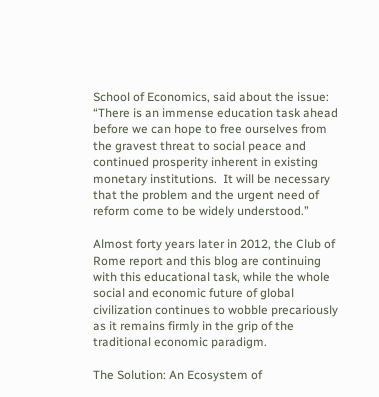School of Economics, said about the issue: “There is an immense education task ahead before we can hope to free ourselves from the gravest threat to social peace and continued prosperity inherent in existing monetary institutions.  It will be necessary that the problem and the urgent need of reform come to be widely understood.”

Almost forty years later in 2012, the Club of Rome report and this blog are continuing with this educational task, while the whole social and economic future of global civilization continues to wobble precariously as it remains firmly in the grip of the traditional economic paradigm.

The Solution: An Ecosystem of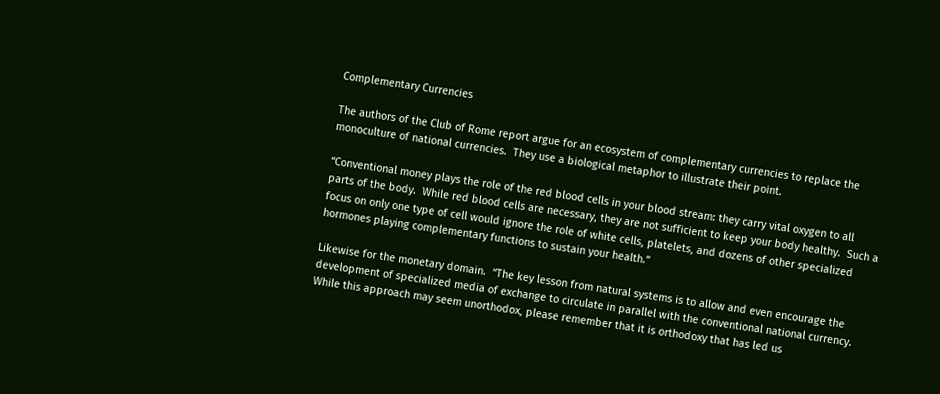Complementary Currencies

The authors of the Club of Rome report argue for an ecosystem of complementary currencies to replace the monoculture of national currencies.  They use a biological metaphor to illustrate their point.

“Conventional money plays the role of the red blood cells in your blood stream: they carry vital oxygen to all parts of the body.  While red blood cells are necessary, they are not sufficient to keep your body healthy.  Such a focus on only one type of cell would ignore the role of white cells, platelets, and dozens of other specialized hormones playing complementary functions to sustain your health.”

Likewise for the monetary domain.  “The key lesson from natural systems is to allow and even encourage the development of specialized media of exchange to circulate in parallel with the conventional national currency.  While this approach may seem unorthodox, please remember that it is orthodoxy that has led us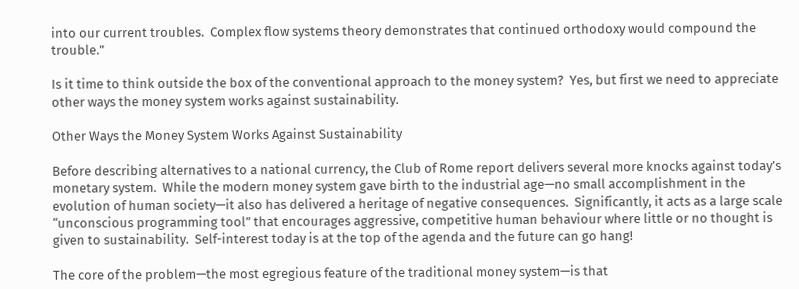into our current troubles.  Complex flow systems theory demonstrates that continued orthodoxy would compound the trouble.”

Is it time to think outside the box of the conventional approach to the money system?  Yes, but first we need to appreciate other ways the money system works against sustainability.

Other Ways the Money System Works Against Sustainability

Before describing alternatives to a national currency, the Club of Rome report delivers several more knocks against today’s monetary system.  While the modern money system gave birth to the industrial age—no small accomplishment in the evolution of human society—it also has delivered a heritage of negative consequences.  Significantly, it acts as a large scale “unconscious programming tool” that encourages aggressive, competitive human behaviour where little or no thought is given to sustainability.  Self-interest today is at the top of the agenda and the future can go hang!

The core of the problem—the most egregious feature of the traditional money system—is that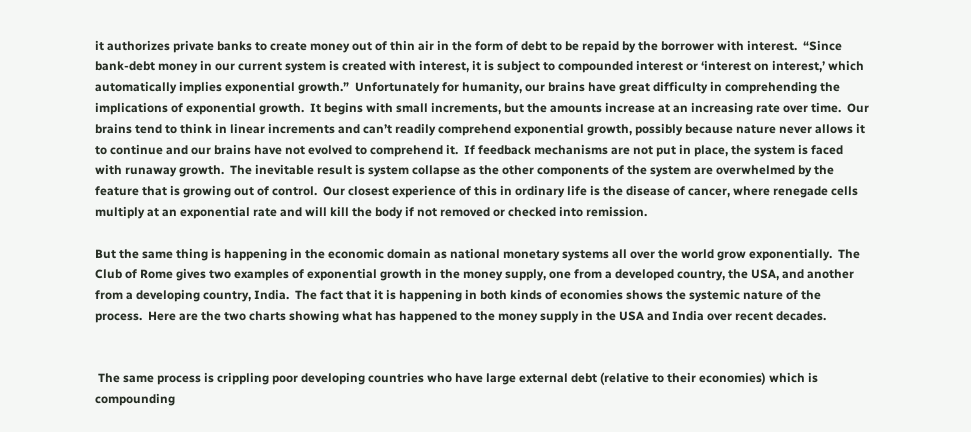it authorizes private banks to create money out of thin air in the form of debt to be repaid by the borrower with interest.  “Since bank-debt money in our current system is created with interest, it is subject to compounded interest or ‘interest on interest,’ which automatically implies exponential growth.”  Unfortunately for humanity, our brains have great difficulty in comprehending the implications of exponential growth.  It begins with small increments, but the amounts increase at an increasing rate over time.  Our brains tend to think in linear increments and can’t readily comprehend exponential growth, possibly because nature never allows it to continue and our brains have not evolved to comprehend it.  If feedback mechanisms are not put in place, the system is faced with runaway growth.  The inevitable result is system collapse as the other components of the system are overwhelmed by the feature that is growing out of control.  Our closest experience of this in ordinary life is the disease of cancer, where renegade cells multiply at an exponential rate and will kill the body if not removed or checked into remission.

But the same thing is happening in the economic domain as national monetary systems all over the world grow exponentially.  The Club of Rome gives two examples of exponential growth in the money supply, one from a developed country, the USA, and another from a developing country, India.  The fact that it is happening in both kinds of economies shows the systemic nature of the process.  Here are the two charts showing what has happened to the money supply in the USA and India over recent decades.


 The same process is crippling poor developing countries who have large external debt (relative to their economies) which is compounding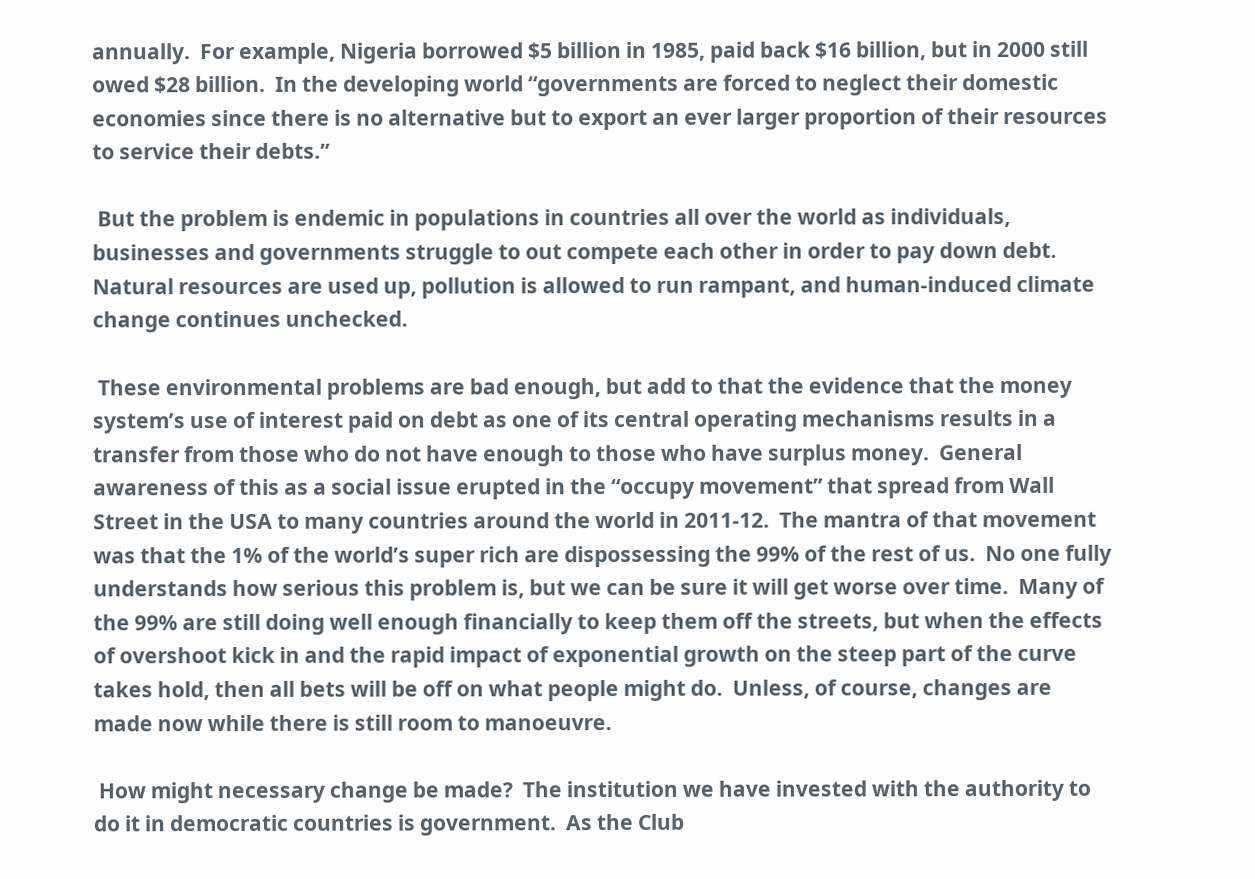annually.  For example, Nigeria borrowed $5 billion in 1985, paid back $16 billion, but in 2000 still owed $28 billion.  In the developing world “governments are forced to neglect their domestic economies since there is no alternative but to export an ever larger proportion of their resources to service their debts.”

 But the problem is endemic in populations in countries all over the world as individuals, businesses and governments struggle to out compete each other in order to pay down debt.  Natural resources are used up, pollution is allowed to run rampant, and human-induced climate change continues unchecked.

 These environmental problems are bad enough, but add to that the evidence that the money system’s use of interest paid on debt as one of its central operating mechanisms results in a transfer from those who do not have enough to those who have surplus money.  General awareness of this as a social issue erupted in the “occupy movement” that spread from Wall Street in the USA to many countries around the world in 2011-12.  The mantra of that movement was that the 1% of the world’s super rich are dispossessing the 99% of the rest of us.  No one fully understands how serious this problem is, but we can be sure it will get worse over time.  Many of the 99% are still doing well enough financially to keep them off the streets, but when the effects of overshoot kick in and the rapid impact of exponential growth on the steep part of the curve takes hold, then all bets will be off on what people might do.  Unless, of course, changes are made now while there is still room to manoeuvre.

 How might necessary change be made?  The institution we have invested with the authority to do it in democratic countries is government.  As the Club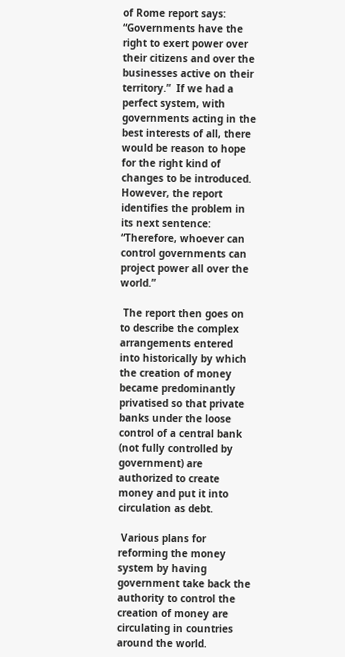of Rome report says: “Governments have the right to exert power over their citizens and over the businesses active on their territory.”  If we had a perfect system, with governments acting in the best interests of all, there would be reason to hope for the right kind of changes to be introduced.  However, the report identifies the problem in its next sentence: “Therefore, whoever can control governments can project power all over the world.”

 The report then goes on to describe the complex arrangements entered into historically by which the creation of money became predominantly privatised so that private banks under the loose control of a central bank (not fully controlled by government) are authorized to create money and put it into circulation as debt.

 Various plans for reforming the money system by having government take back the authority to control the creation of money are circulating in countries around the world.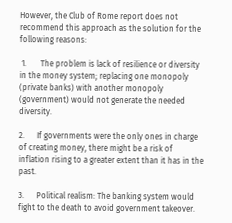However, the Club of Rome report does not recommend this approach as the solution for the following reasons:

 1.       The problem is lack of resilience or diversity in the money system; replacing one monopoly (private banks) with another monopoly (government) would not generate the needed diversity.

2.      If governments were the only ones in charge of creating money, there might be a risk of inflation rising to a greater extent than it has in the past.

3.      Political realism: The banking system would fight to the death to avoid government takeover.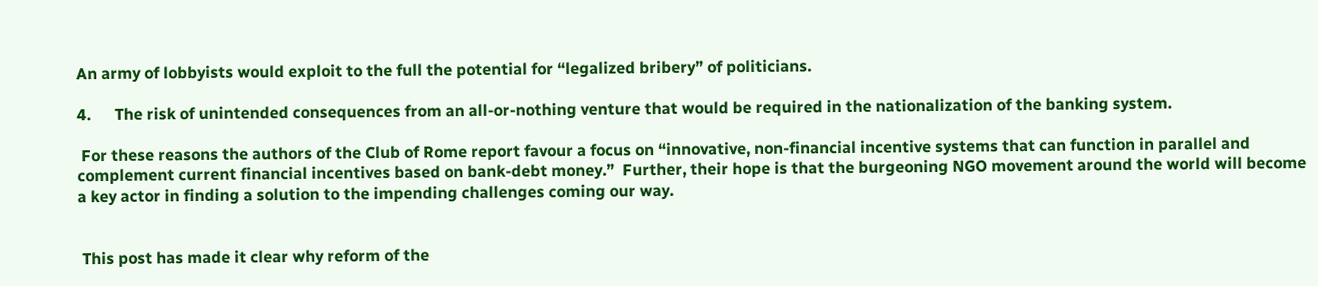An army of lobbyists would exploit to the full the potential for “legalized bribery” of politicians.

4.      The risk of unintended consequences from an all-or-nothing venture that would be required in the nationalization of the banking system.

 For these reasons the authors of the Club of Rome report favour a focus on “innovative, non-financial incentive systems that can function in parallel and complement current financial incentives based on bank-debt money.”  Further, their hope is that the burgeoning NGO movement around the world will become a key actor in finding a solution to the impending challenges coming our way.


 This post has made it clear why reform of the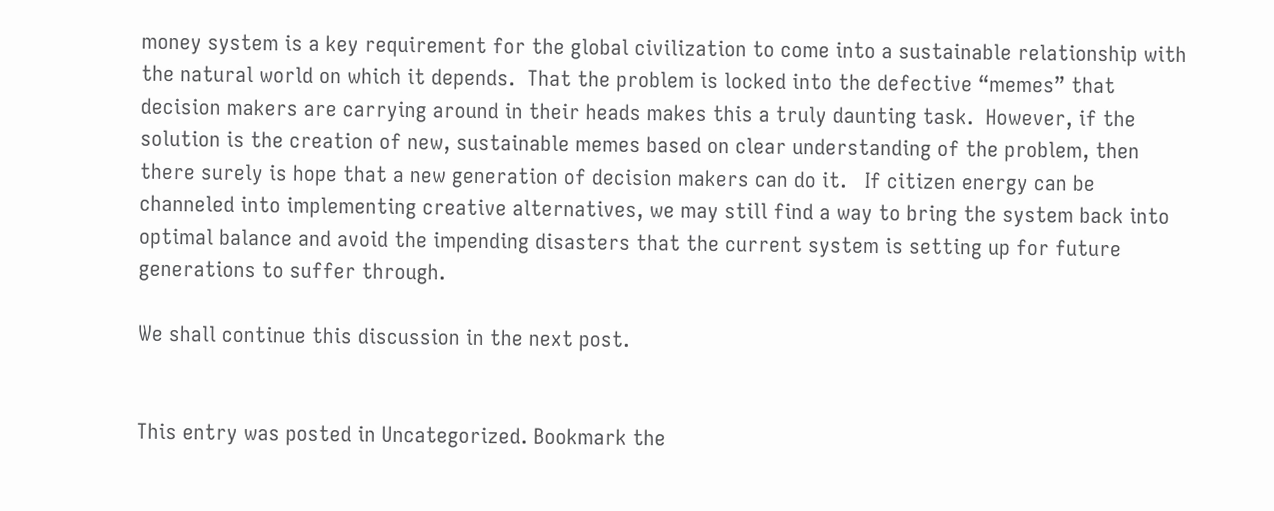money system is a key requirement for the global civilization to come into a sustainable relationship with the natural world on which it depends.  That the problem is locked into the defective “memes” that decision makers are carrying around in their heads makes this a truly daunting task.  However, if the solution is the creation of new, sustainable memes based on clear understanding of the problem, then there surely is hope that a new generation of decision makers can do it.   If citizen energy can be channeled into implementing creative alternatives, we may still find a way to bring the system back into optimal balance and avoid the impending disasters that the current system is setting up for future generations to suffer through.

We shall continue this discussion in the next post.


This entry was posted in Uncategorized. Bookmark the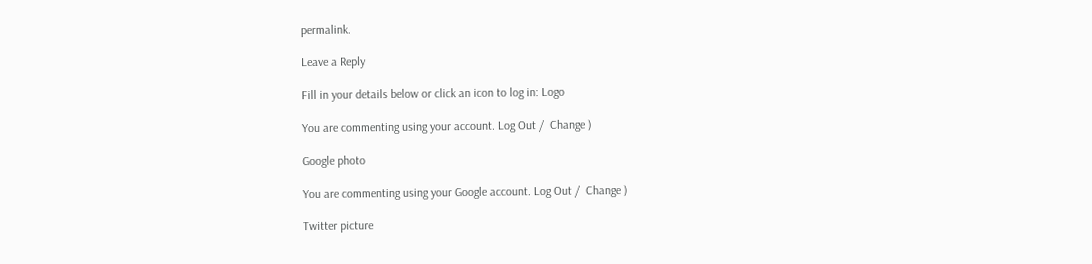permalink.

Leave a Reply

Fill in your details below or click an icon to log in: Logo

You are commenting using your account. Log Out /  Change )

Google photo

You are commenting using your Google account. Log Out /  Change )

Twitter picture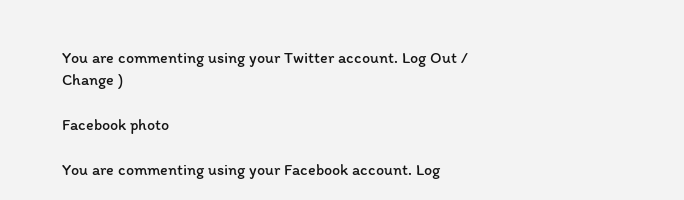You are commenting using your Twitter account. Log Out /  Change )

Facebook photo

You are commenting using your Facebook account. Log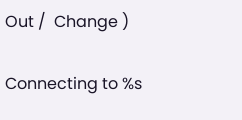Out /  Change )

Connecting to %s